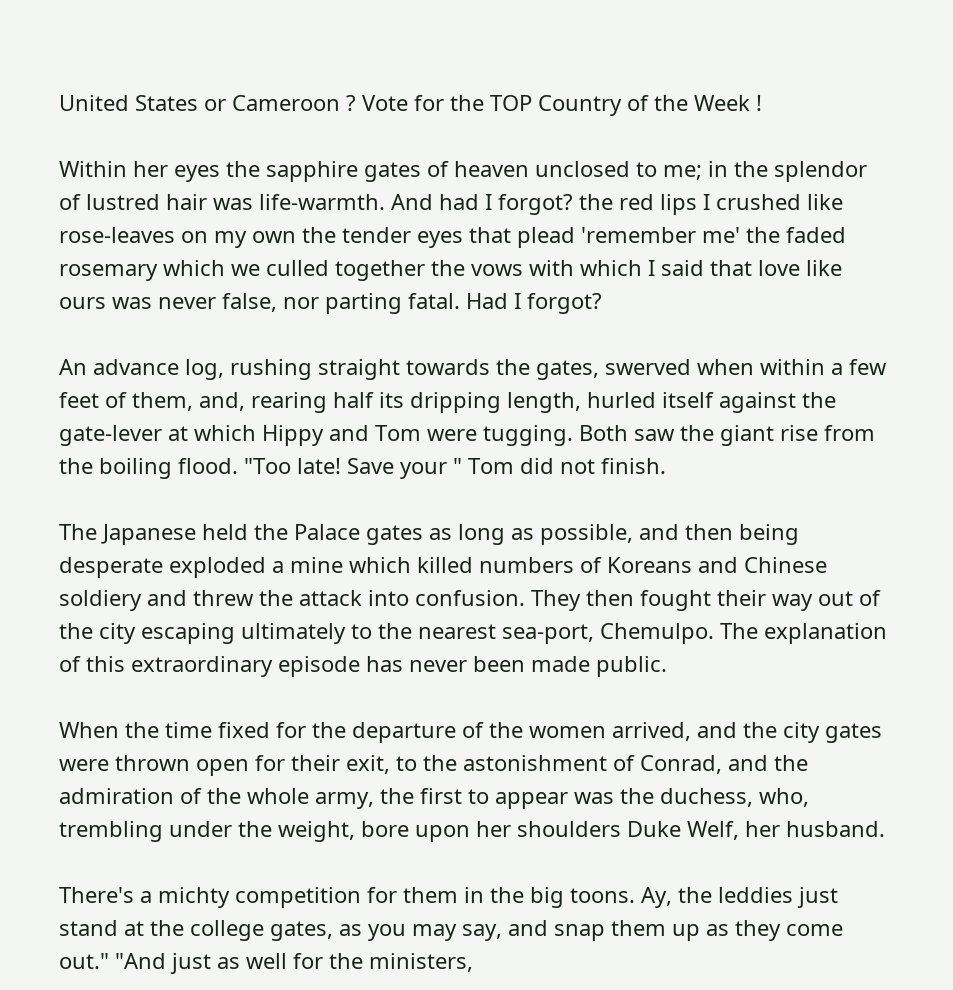United States or Cameroon ? Vote for the TOP Country of the Week !

Within her eyes the sapphire gates of heaven unclosed to me; in the splendor of lustred hair was life-warmth. And had I forgot? the red lips I crushed like rose-leaves on my own the tender eyes that plead 'remember me' the faded rosemary which we culled together the vows with which I said that love like ours was never false, nor parting fatal. Had I forgot?

An advance log, rushing straight towards the gates, swerved when within a few feet of them, and, rearing half its dripping length, hurled itself against the gate-lever at which Hippy and Tom were tugging. Both saw the giant rise from the boiling flood. "Too late! Save your " Tom did not finish.

The Japanese held the Palace gates as long as possible, and then being desperate exploded a mine which killed numbers of Koreans and Chinese soldiery and threw the attack into confusion. They then fought their way out of the city escaping ultimately to the nearest sea-port, Chemulpo. The explanation of this extraordinary episode has never been made public.

When the time fixed for the departure of the women arrived, and the city gates were thrown open for their exit, to the astonishment of Conrad, and the admiration of the whole army, the first to appear was the duchess, who, trembling under the weight, bore upon her shoulders Duke Welf, her husband.

There's a michty competition for them in the big toons. Ay, the leddies just stand at the college gates, as you may say, and snap them up as they come out." "And just as well for the ministers,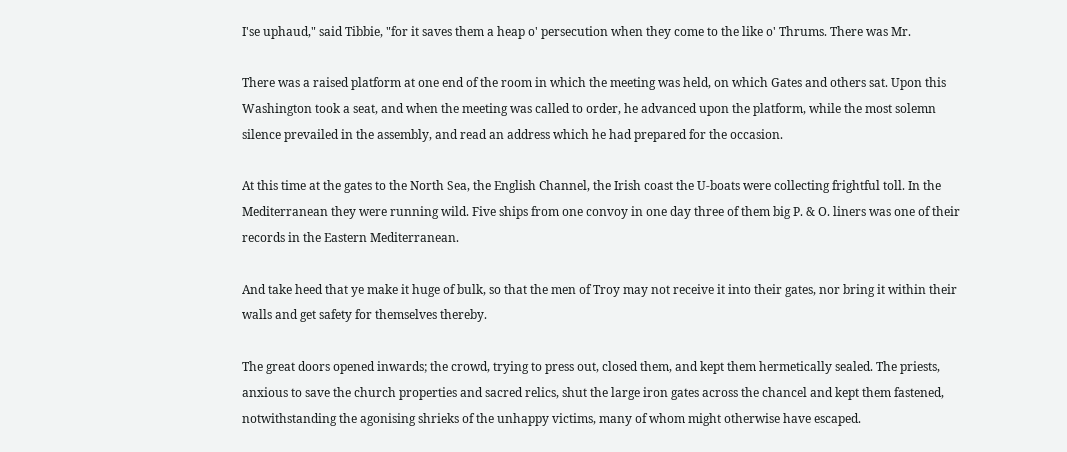I'se uphaud," said Tibbie, "for it saves them a heap o' persecution when they come to the like o' Thrums. There was Mr.

There was a raised platform at one end of the room in which the meeting was held, on which Gates and others sat. Upon this Washington took a seat, and when the meeting was called to order, he advanced upon the platform, while the most solemn silence prevailed in the assembly, and read an address which he had prepared for the occasion.

At this time at the gates to the North Sea, the English Channel, the Irish coast the U-boats were collecting frightful toll. In the Mediterranean they were running wild. Five ships from one convoy in one day three of them big P. & O. liners was one of their records in the Eastern Mediterranean.

And take heed that ye make it huge of bulk, so that the men of Troy may not receive it into their gates, nor bring it within their walls and get safety for themselves thereby.

The great doors opened inwards; the crowd, trying to press out, closed them, and kept them hermetically sealed. The priests, anxious to save the church properties and sacred relics, shut the large iron gates across the chancel and kept them fastened, notwithstanding the agonising shrieks of the unhappy victims, many of whom might otherwise have escaped.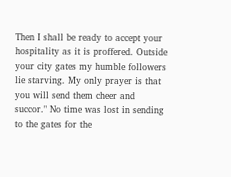Then I shall be ready to accept your hospitality as it is proffered. Outside your city gates my humble followers lie starving. My only prayer is that you will send them cheer and succor." No time was lost in sending to the gates for the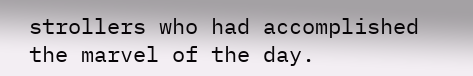strollers who had accomplished the marvel of the day.